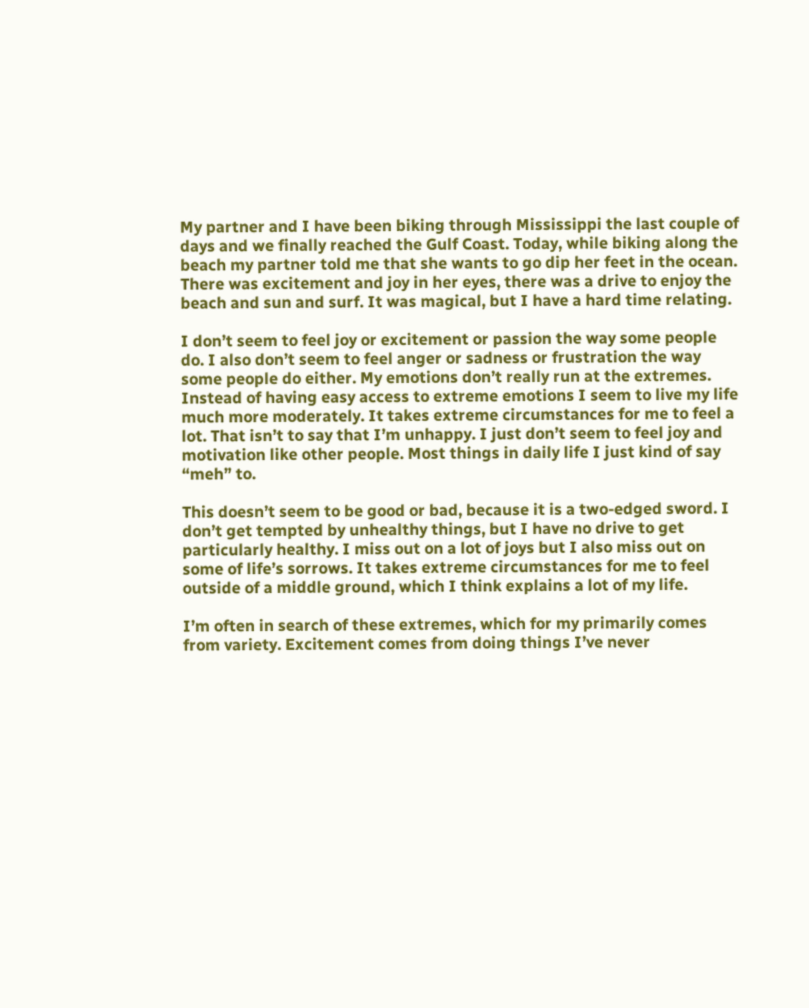My partner and I have been biking through Mississippi the last couple of days and we finally reached the Gulf Coast. Today, while biking along the beach my partner told me that she wants to go dip her feet in the ocean. There was excitement and joy in her eyes, there was a drive to enjoy the beach and sun and surf. It was magical, but I have a hard time relating.

I don’t seem to feel joy or excitement or passion the way some people do. I also don’t seem to feel anger or sadness or frustration the way some people do either. My emotions don’t really run at the extremes. Instead of having easy access to extreme emotions I seem to live my life much more moderately. It takes extreme circumstances for me to feel a lot. That isn’t to say that I’m unhappy. I just don’t seem to feel joy and motivation like other people. Most things in daily life I just kind of say “meh” to.

This doesn’t seem to be good or bad, because it is a two-edged sword. I don’t get tempted by unhealthy things, but I have no drive to get particularly healthy. I miss out on a lot of joys but I also miss out on some of life’s sorrows. It takes extreme circumstances for me to feel outside of a middle ground, which I think explains a lot of my life.

I’m often in search of these extremes, which for my primarily comes from variety. Excitement comes from doing things I’ve never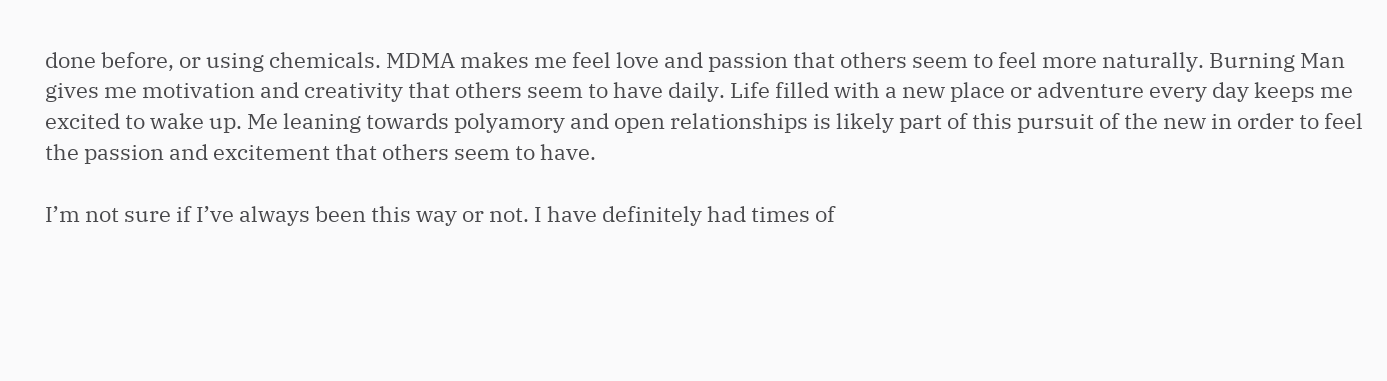done before, or using chemicals. MDMA makes me feel love and passion that others seem to feel more naturally. Burning Man gives me motivation and creativity that others seem to have daily. Life filled with a new place or adventure every day keeps me excited to wake up. Me leaning towards polyamory and open relationships is likely part of this pursuit of the new in order to feel the passion and excitement that others seem to have.

I’m not sure if I’ve always been this way or not. I have definitely had times of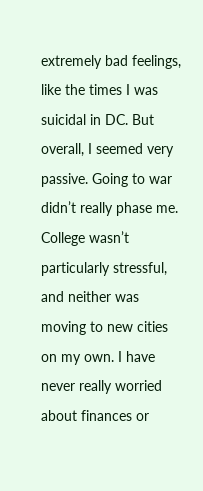extremely bad feelings, like the times I was suicidal in DC. But overall, I seemed very passive. Going to war didn’t really phase me. College wasn’t particularly stressful, and neither was moving to new cities on my own. I have never really worried about finances or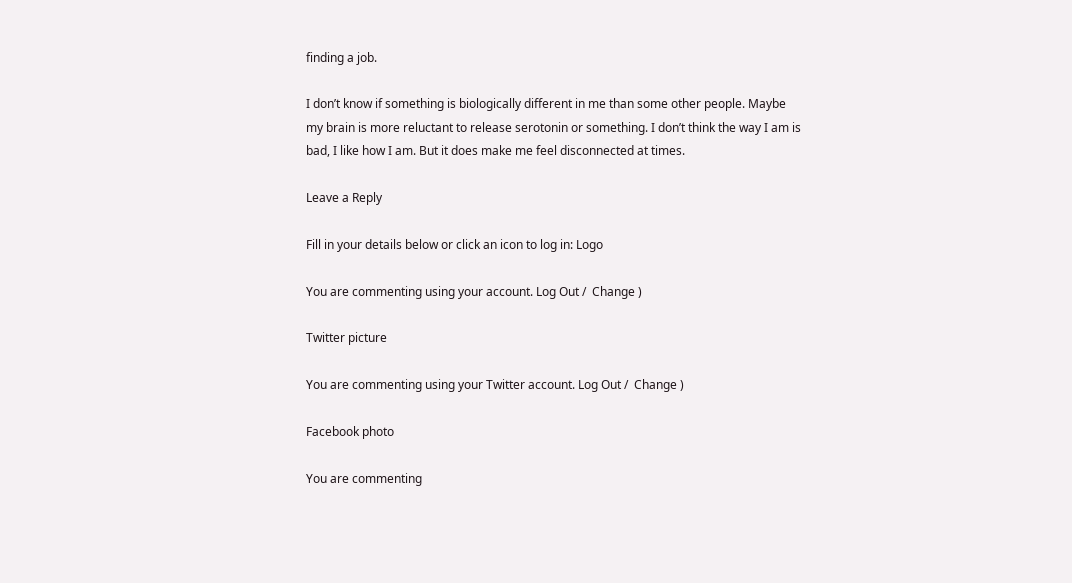finding a job.

I don’t know if something is biologically different in me than some other people. Maybe my brain is more reluctant to release serotonin or something. I don’t think the way I am is bad, I like how I am. But it does make me feel disconnected at times.

Leave a Reply

Fill in your details below or click an icon to log in: Logo

You are commenting using your account. Log Out /  Change )

Twitter picture

You are commenting using your Twitter account. Log Out /  Change )

Facebook photo

You are commenting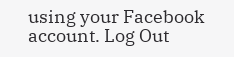using your Facebook account. Log Out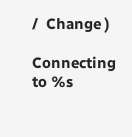/  Change )

Connecting to %s